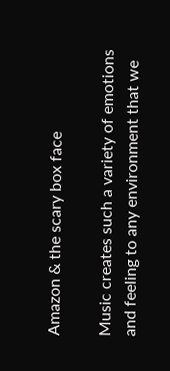Amazon & the scary box face

Music creates such a variety of emotions and feeling to any environment that we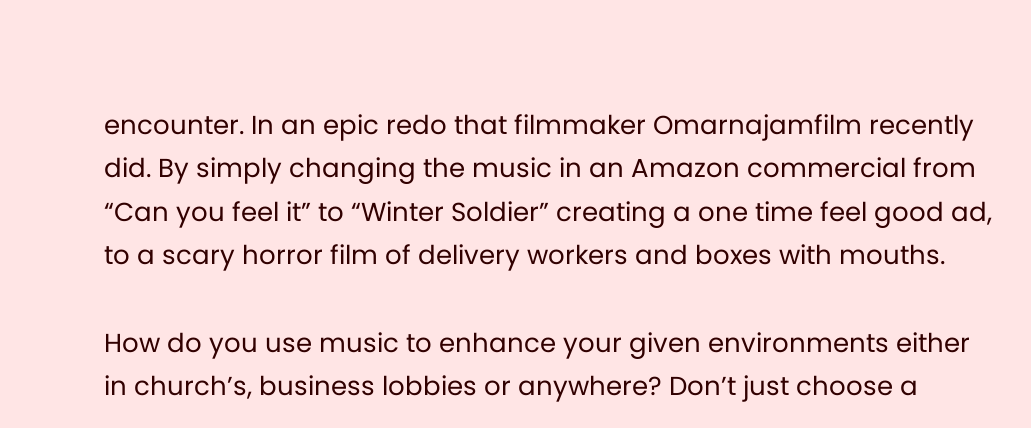encounter. In an epic redo that filmmaker Omarnajamfilm recently did. By simply changing the music in an Amazon commercial from “Can you feel it” to “Winter Soldier” creating a one time feel good ad, to a scary horror film of delivery workers and boxes with mouths.

How do you use music to enhance your given environments either in church’s, business lobbies or anywhere? Don’t just choose a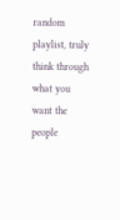random playlist, truly think through what you want the people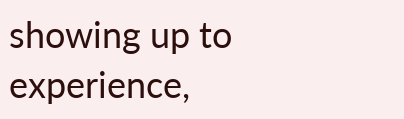showing up to experience,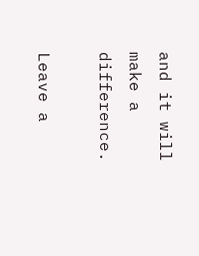and it will make a difference.

Leave a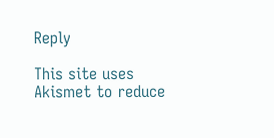Reply

This site uses Akismet to reduce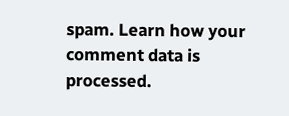spam. Learn how your comment data is processed.